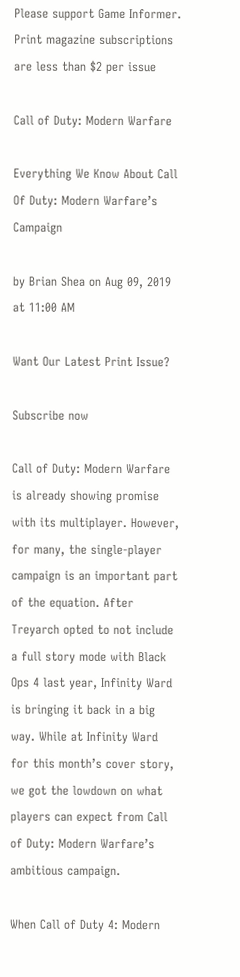Please support Game Informer. Print magazine subscriptions are less than $2 per issue

Call of Duty: Modern Warfare

Everything We Know About Call Of Duty: Modern Warfare’s Campaign

by Brian Shea on Aug 09, 2019 at 11:00 AM

Want Our Latest Print Issue?

Subscribe now

Call of Duty: Modern Warfare is already showing promise with its multiplayer. However, for many, the single-player campaign is an important part of the equation. After Treyarch opted to not include a full story mode with Black Ops 4 last year, Infinity Ward is bringing it back in a big way. While at Infinity Ward for this month’s cover story, we got the lowdown on what players can expect from Call of Duty: Modern Warfare’s ambitious campaign.

When Call of Duty 4: Modern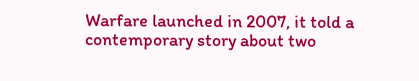Warfare launched in 2007, it told a contemporary story about two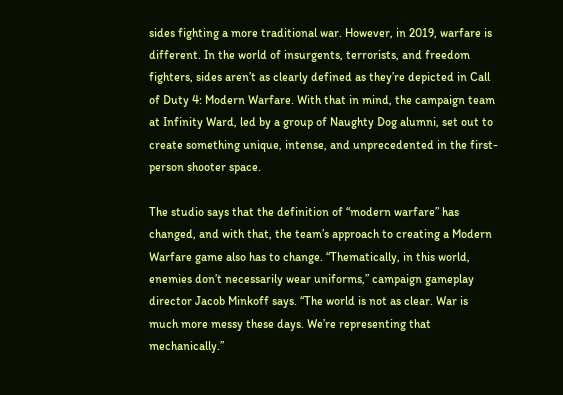sides fighting a more traditional war. However, in 2019, warfare is different. In the world of insurgents, terrorists, and freedom fighters, sides aren’t as clearly defined as they’re depicted in Call of Duty 4: Modern Warfare. With that in mind, the campaign team at Infinity Ward, led by a group of Naughty Dog alumni, set out to create something unique, intense, and unprecedented in the first-person shooter space.

The studio says that the definition of “modern warfare” has changed, and with that, the team’s approach to creating a Modern Warfare game also has to change. “Thematically, in this world, enemies don’t necessarily wear uniforms,” campaign gameplay director Jacob Minkoff says. “The world is not as clear. War is much more messy these days. We’re representing that mechanically.”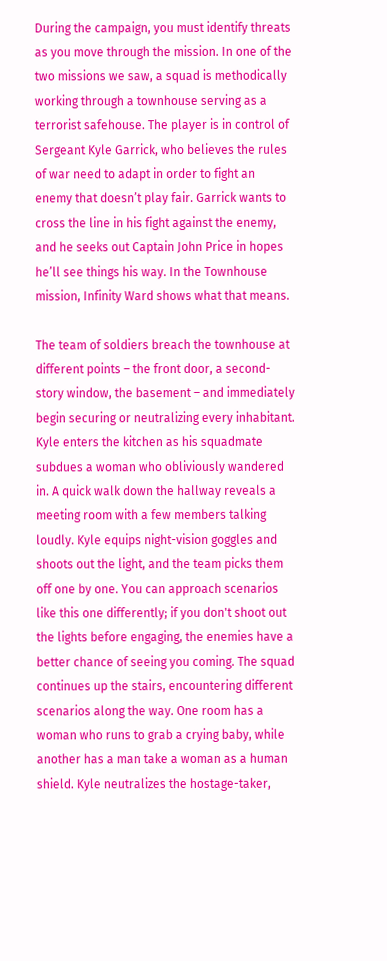During the campaign, you must identify threats as you move through the mission. In one of the two missions we saw, a squad is methodically working through a townhouse serving as a terrorist safehouse. The player is in control of Sergeant Kyle Garrick, who believes the rules of war need to adapt in order to fight an enemy that doesn’t play fair. Garrick wants to cross the line in his fight against the enemy, and he seeks out Captain John Price in hopes he’ll see things his way. In the Townhouse mission, Infinity Ward shows what that means.

The team of soldiers breach the townhouse at different points – the front door, a second-story window, the basement – and immediately begin securing or neutralizing every inhabitant. Kyle enters the kitchen as his squadmate subdues a woman who obliviously wandered in. A quick walk down the hallway reveals a meeting room with a few members talking loudly. Kyle equips night-vision goggles and shoots out the light, and the team picks them off one by one. You can approach scenarios like this one differently; if you don't shoot out the lights before engaging, the enemies have a better chance of seeing you coming. The squad continues up the stairs, encountering different scenarios along the way. One room has a woman who runs to grab a crying baby, while another has a man take a woman as a human shield. Kyle neutralizes the hostage-taker,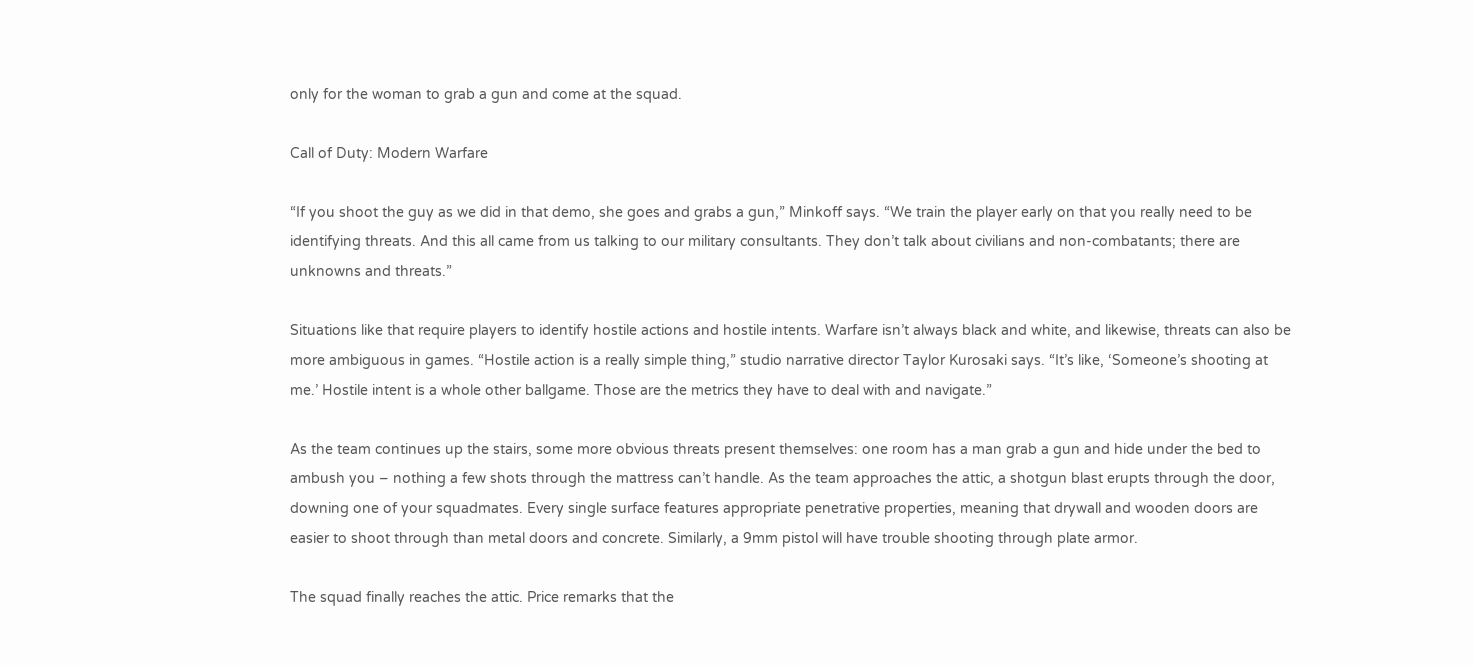only for the woman to grab a gun and come at the squad.

Call of Duty: Modern Warfare

“If you shoot the guy as we did in that demo, she goes and grabs a gun,” Minkoff says. “We train the player early on that you really need to be identifying threats. And this all came from us talking to our military consultants. They don’t talk about civilians and non-combatants; there are unknowns and threats.”

Situations like that require players to identify hostile actions and hostile intents. Warfare isn’t always black and white, and likewise, threats can also be more ambiguous in games. “Hostile action is a really simple thing,” studio narrative director Taylor Kurosaki says. “It’s like, ‘Someone’s shooting at me.’ Hostile intent is a whole other ballgame. Those are the metrics they have to deal with and navigate.”

As the team continues up the stairs, some more obvious threats present themselves: one room has a man grab a gun and hide under the bed to ambush you – nothing a few shots through the mattress can’t handle. As the team approaches the attic, a shotgun blast erupts through the door, downing one of your squadmates. Every single surface features appropriate penetrative properties, meaning that drywall and wooden doors are easier to shoot through than metal doors and concrete. Similarly, a 9mm pistol will have trouble shooting through plate armor.

The squad finally reaches the attic. Price remarks that the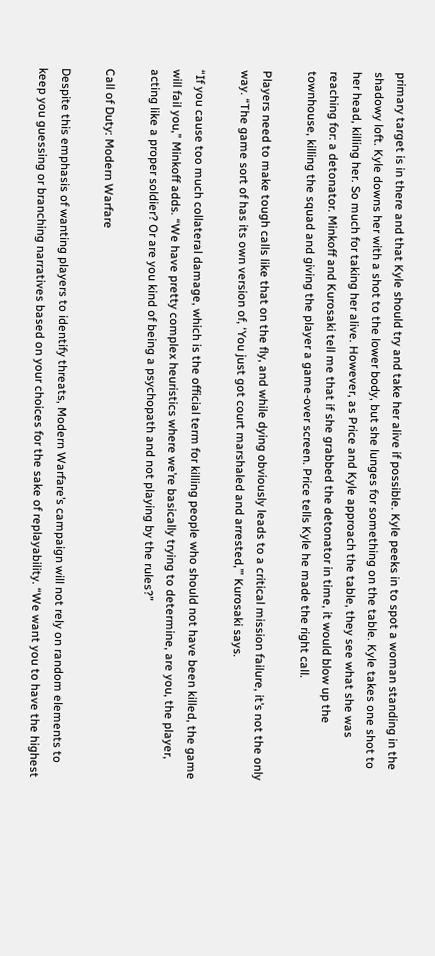primary target is in there and that Kyle should try and take her alive if possible. Kyle peeks in to spot a woman standing in the shadowy loft. Kyle downs her with a shot to the lower body, but she lunges for something on the table. Kyle takes one shot to her head, killing her. So much for taking her alive. However, as Price and Kyle approach the table, they see what she was reaching for: a detonator. Minkoff and Kurosaki tell me that if she grabbed the detonator in time, it would blow up the townhouse, killing the squad and giving the player a game-over screen. Price tells Kyle he made the right call.

Players need to make tough calls like that on the fly, and while dying obviously leads to a critical mission failure, it’s not the only way. “The game sort of has its own version of, ‘You just got court marshaled and arrested,’” Kurosaki says.

“If you cause too much collateral damage, which is the official term for killing people who should not have been killed, the game will fail you,” Minkoff adds. “We have pretty complex heuristics where we’re basically trying to determine, are you, the player, acting like a proper soldier? Or are you kind of being a psychopath and not playing by the rules?”

Call of Duty: Modern Warfare

Despite this emphasis of wanting players to identify threats, Modern Warfare’s campaign will not rely on random elements to keep you guessing or branching narratives based on your choices for the sake of replayability. “We want you to have the highest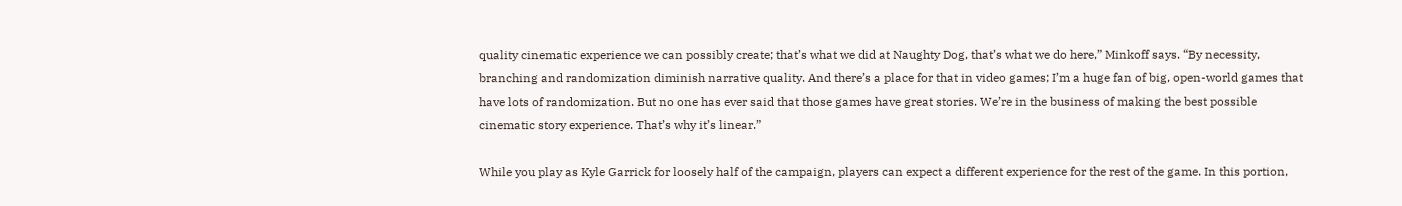quality cinematic experience we can possibly create; that’s what we did at Naughty Dog, that’s what we do here,” Minkoff says. “By necessity, branching and randomization diminish narrative quality. And there’s a place for that in video games; I’m a huge fan of big, open-world games that have lots of randomization. But no one has ever said that those games have great stories. We’re in the business of making the best possible cinematic story experience. That’s why it’s linear.”

While you play as Kyle Garrick for loosely half of the campaign, players can expect a different experience for the rest of the game. In this portion,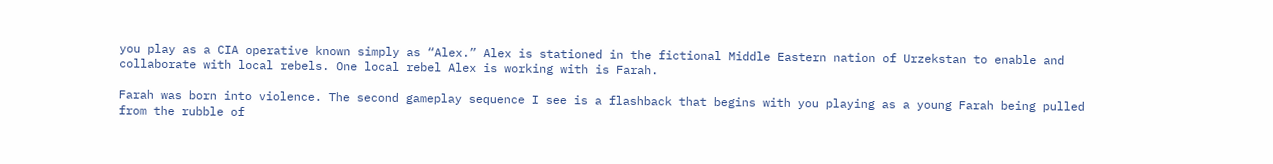you play as a CIA operative known simply as “Alex.” Alex is stationed in the fictional Middle Eastern nation of Urzekstan to enable and collaborate with local rebels. One local rebel Alex is working with is Farah.

Farah was born into violence. The second gameplay sequence I see is a flashback that begins with you playing as a young Farah being pulled from the rubble of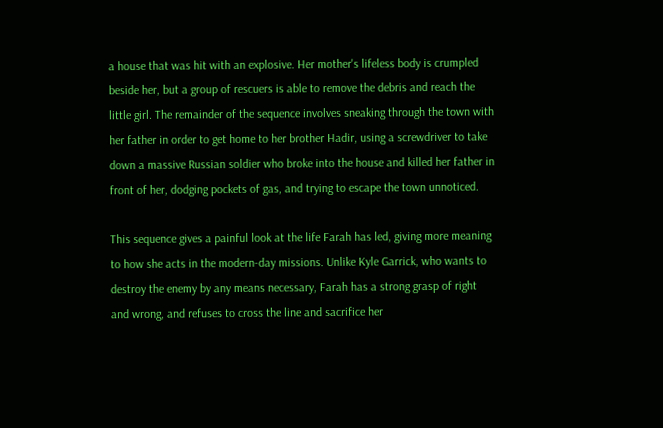a house that was hit with an explosive. Her mother's lifeless body is crumpled beside her, but a group of rescuers is able to remove the debris and reach the little girl. The remainder of the sequence involves sneaking through the town with her father in order to get home to her brother Hadir, using a screwdriver to take down a massive Russian soldier who broke into the house and killed her father in front of her, dodging pockets of gas, and trying to escape the town unnoticed.

This sequence gives a painful look at the life Farah has led, giving more meaning to how she acts in the modern-day missions. Unlike Kyle Garrick, who wants to destroy the enemy by any means necessary, Farah has a strong grasp of right and wrong, and refuses to cross the line and sacrifice her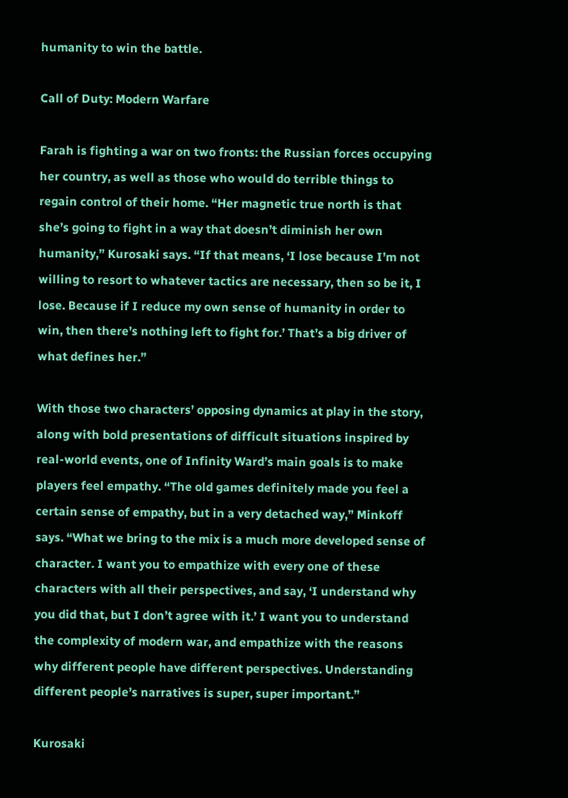humanity to win the battle.

Call of Duty: Modern Warfare

Farah is fighting a war on two fronts: the Russian forces occupying her country, as well as those who would do terrible things to regain control of their home. “Her magnetic true north is that she’s going to fight in a way that doesn’t diminish her own humanity,” Kurosaki says. “If that means, ‘I lose because I’m not willing to resort to whatever tactics are necessary, then so be it, I lose. Because if I reduce my own sense of humanity in order to win, then there’s nothing left to fight for.’ That’s a big driver of what defines her.”

With those two characters’ opposing dynamics at play in the story, along with bold presentations of difficult situations inspired by real-world events, one of Infinity Ward’s main goals is to make players feel empathy. “The old games definitely made you feel a certain sense of empathy, but in a very detached way,” Minkoff says. “What we bring to the mix is a much more developed sense of character. I want you to empathize with every one of these characters with all their perspectives, and say, ‘I understand why you did that, but I don’t agree with it.’ I want you to understand the complexity of modern war, and empathize with the reasons why different people have different perspectives. Understanding different people’s narratives is super, super important.”

Kurosaki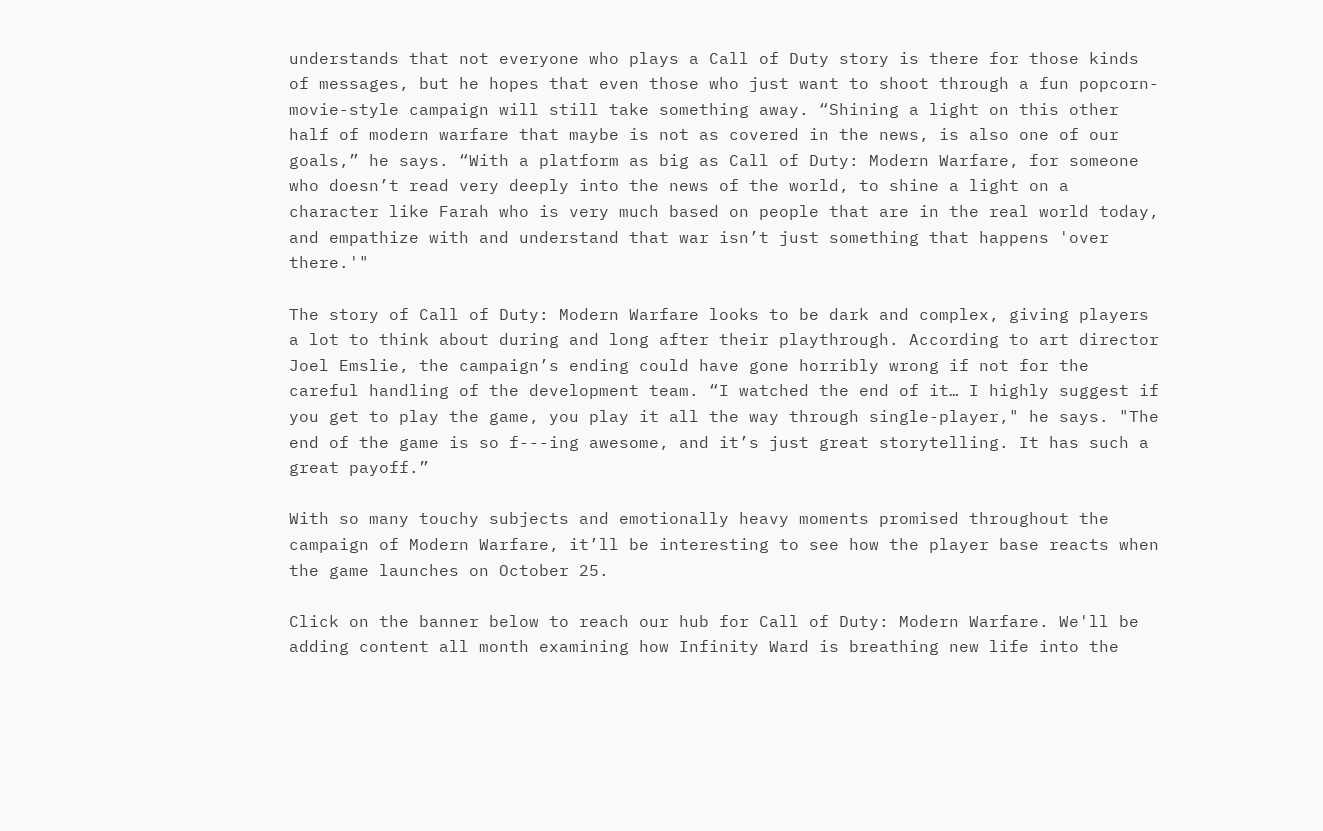understands that not everyone who plays a Call of Duty story is there for those kinds of messages, but he hopes that even those who just want to shoot through a fun popcorn-movie-style campaign will still take something away. “Shining a light on this other half of modern warfare that maybe is not as covered in the news, is also one of our goals,” he says. “With a platform as big as Call of Duty: Modern Warfare, for someone who doesn’t read very deeply into the news of the world, to shine a light on a character like Farah who is very much based on people that are in the real world today, and empathize with and understand that war isn’t just something that happens 'over there.'"

The story of Call of Duty: Modern Warfare looks to be dark and complex, giving players a lot to think about during and long after their playthrough. According to art director Joel Emslie, the campaign’s ending could have gone horribly wrong if not for the careful handling of the development team. “I watched the end of it… I highly suggest if you get to play the game, you play it all the way through single-player," he says. "The end of the game is so f---ing awesome, and it’s just great storytelling. It has such a great payoff.”

With so many touchy subjects and emotionally heavy moments promised throughout the campaign of Modern Warfare, it’ll be interesting to see how the player base reacts when the game launches on October 25.

Click on the banner below to reach our hub for Call of Duty: Modern Warfare. We'll be adding content all month examining how Infinity Ward is breathing new life into the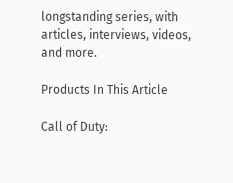longstanding series, with articles, interviews, videos, and more.

Products In This Article

Call of Duty: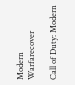Modern Warfarecover

Call of Duty: Modern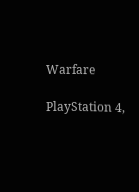Warfare

PlayStation 4,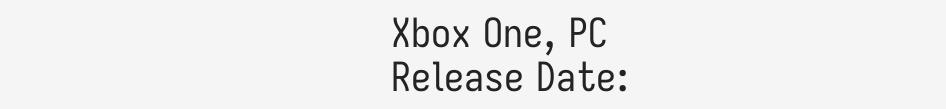Xbox One, PC
Release Date: